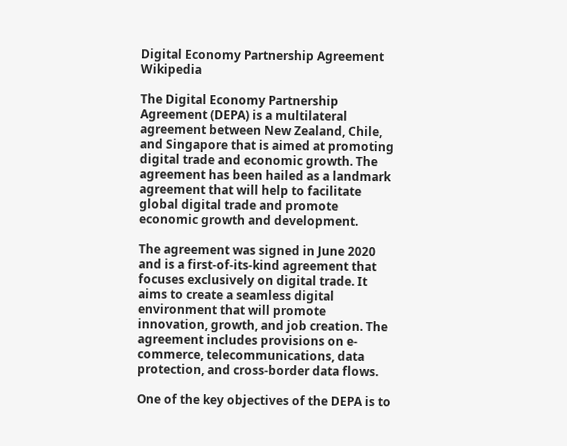Digital Economy Partnership Agreement Wikipedia

The Digital Economy Partnership Agreement (DEPA) is a multilateral agreement between New Zealand, Chile, and Singapore that is aimed at promoting digital trade and economic growth. The agreement has been hailed as a landmark agreement that will help to facilitate global digital trade and promote economic growth and development.

The agreement was signed in June 2020 and is a first-of-its-kind agreement that focuses exclusively on digital trade. It aims to create a seamless digital environment that will promote innovation, growth, and job creation. The agreement includes provisions on e-commerce, telecommunications, data protection, and cross-border data flows.

One of the key objectives of the DEPA is to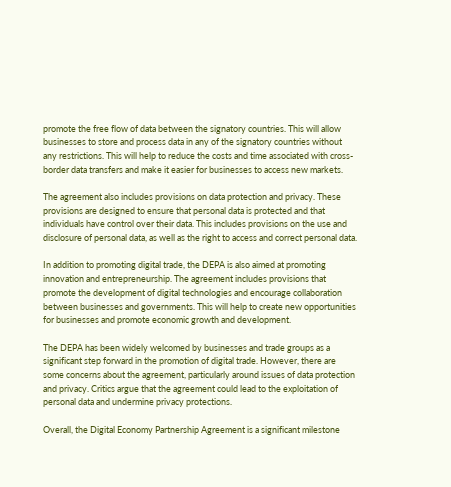promote the free flow of data between the signatory countries. This will allow businesses to store and process data in any of the signatory countries without any restrictions. This will help to reduce the costs and time associated with cross-border data transfers and make it easier for businesses to access new markets.

The agreement also includes provisions on data protection and privacy. These provisions are designed to ensure that personal data is protected and that individuals have control over their data. This includes provisions on the use and disclosure of personal data, as well as the right to access and correct personal data.

In addition to promoting digital trade, the DEPA is also aimed at promoting innovation and entrepreneurship. The agreement includes provisions that promote the development of digital technologies and encourage collaboration between businesses and governments. This will help to create new opportunities for businesses and promote economic growth and development.

The DEPA has been widely welcomed by businesses and trade groups as a significant step forward in the promotion of digital trade. However, there are some concerns about the agreement, particularly around issues of data protection and privacy. Critics argue that the agreement could lead to the exploitation of personal data and undermine privacy protections.

Overall, the Digital Economy Partnership Agreement is a significant milestone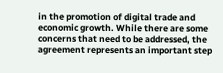in the promotion of digital trade and economic growth. While there are some concerns that need to be addressed, the agreement represents an important step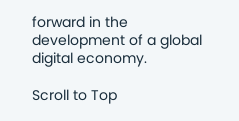forward in the development of a global digital economy.

Scroll to Top